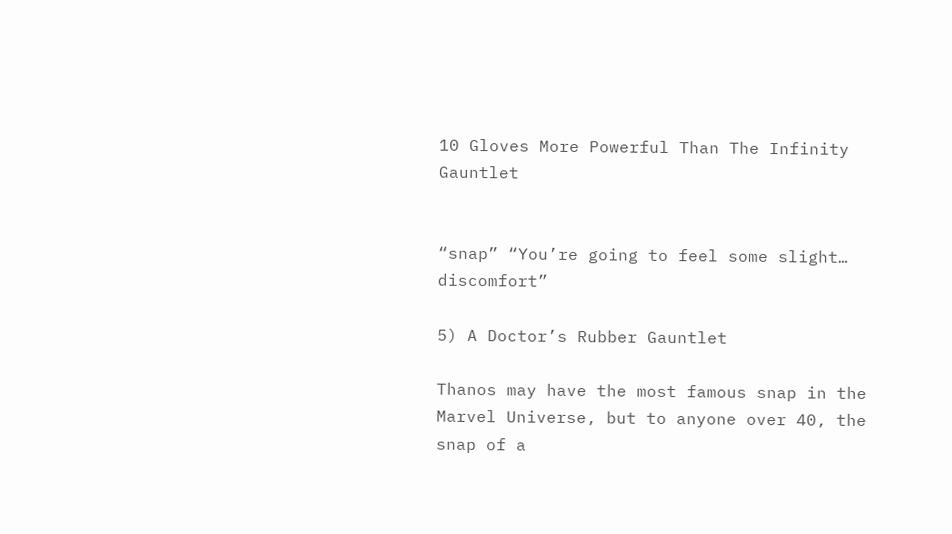10 Gloves More Powerful Than The Infinity Gauntlet


“snap” “You’re going to feel some slight… discomfort”

5) A Doctor’s Rubber Gauntlet

Thanos may have the most famous snap in the Marvel Universe, but to anyone over 40, the snap of a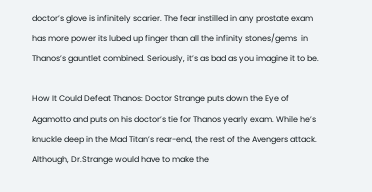doctor’s glove is infinitely scarier. The fear instilled in any prostate exam has more power its lubed up finger than all the infinity stones/gems  in Thanos’s gauntlet combined. Seriously, it’s as bad as you imagine it to be.

How It Could Defeat Thanos: Doctor Strange puts down the Eye of Agamotto and puts on his doctor’s tie for Thanos yearly exam. While he’s knuckle deep in the Mad Titan’s rear-end, the rest of the Avengers attack.  Although, Dr.Strange would have to make the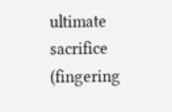ultimate sacrifice (fingering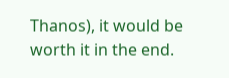Thanos), it would be worth it in the end.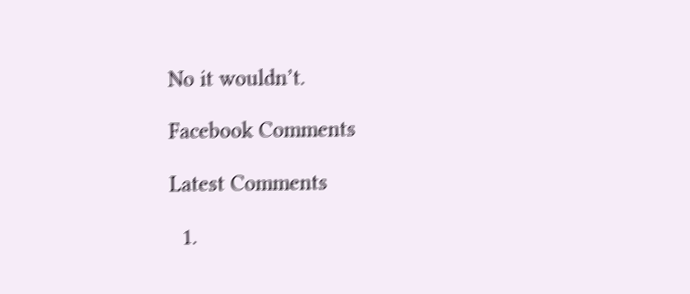No it wouldn’t.

Facebook Comments

Latest Comments

  1.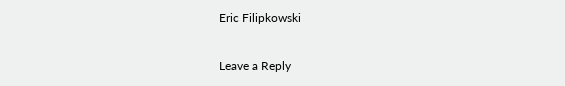Eric Filipkowski

Leave a Reply